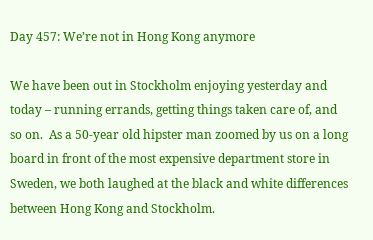Day 457: We’re not in Hong Kong anymore

We have been out in Stockholm enjoying yesterday and today – running errands, getting things taken care of, and so on.  As a 50-year old hipster man zoomed by us on a long board in front of the most expensive department store in Sweden, we both laughed at the black and white differences between Hong Kong and Stockholm.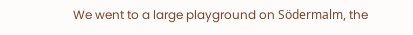We went to a large playground on Södermalm, the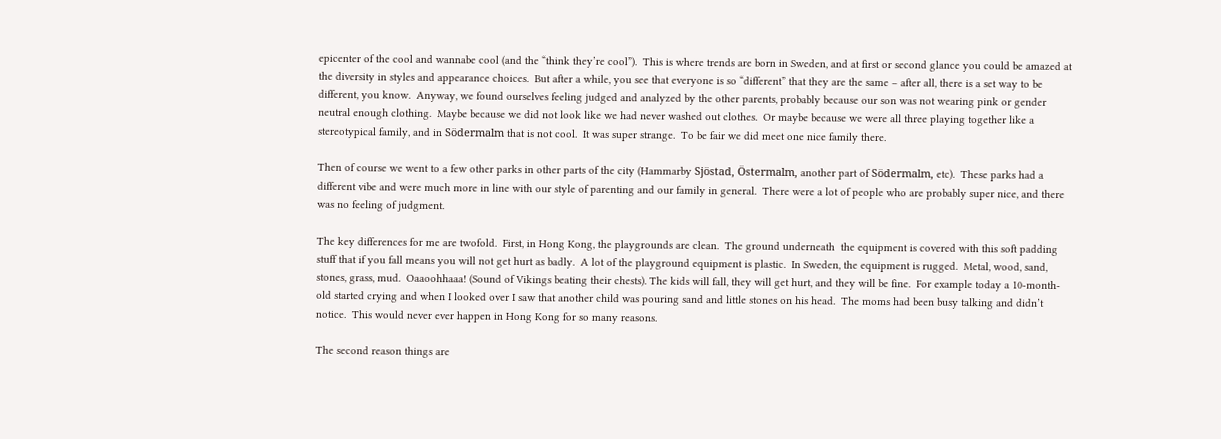epicenter of the cool and wannabe cool (and the “think they’re cool”).  This is where trends are born in Sweden, and at first or second glance you could be amazed at the diversity in styles and appearance choices.  But after a while, you see that everyone is so “different” that they are the same – after all, there is a set way to be different, you know.  Anyway, we found ourselves feeling judged and analyzed by the other parents, probably because our son was not wearing pink or gender neutral enough clothing.  Maybe because we did not look like we had never washed out clothes.  Or maybe because we were all three playing together like a stereotypical family, and in Södermalm that is not cool.  It was super strange.  To be fair we did meet one nice family there.

Then of course we went to a few other parks in other parts of the city (Hammarby Sjöstad, Östermalm, another part of Södermalm, etc).  These parks had a different vibe and were much more in line with our style of parenting and our family in general.  There were a lot of people who are probably super nice, and there was no feeling of judgment.

The key differences for me are twofold.  First, in Hong Kong, the playgrounds are clean.  The ground underneath  the equipment is covered with this soft padding stuff that if you fall means you will not get hurt as badly.  A lot of the playground equipment is plastic.  In Sweden, the equipment is rugged.  Metal, wood, sand, stones, grass, mud.  Oaaoohhaaa! (Sound of Vikings beating their chests). The kids will fall, they will get hurt, and they will be fine.  For example today a 10-month-old started crying and when I looked over I saw that another child was pouring sand and little stones on his head.  The moms had been busy talking and didn’t notice.  This would never ever happen in Hong Kong for so many reasons.

The second reason things are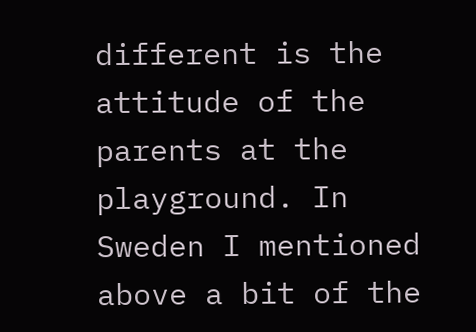different is the attitude of the parents at the playground. In Sweden I mentioned above a bit of the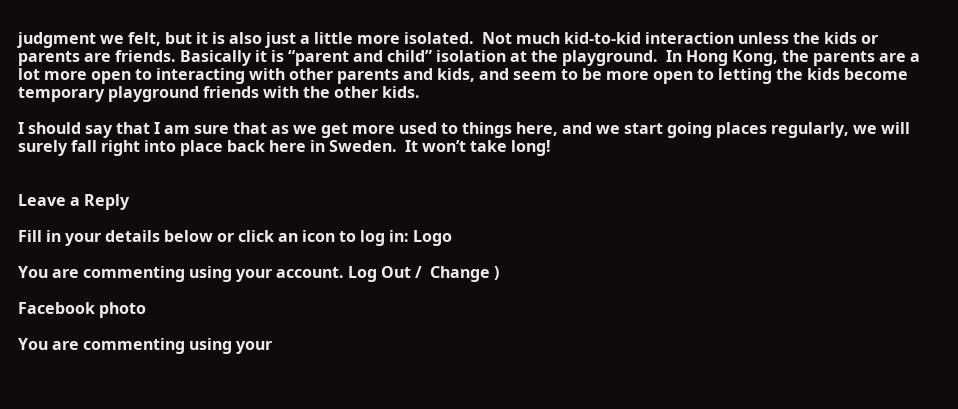judgment we felt, but it is also just a little more isolated.  Not much kid-to-kid interaction unless the kids or parents are friends. Basically it is “parent and child” isolation at the playground.  In Hong Kong, the parents are a lot more open to interacting with other parents and kids, and seem to be more open to letting the kids become temporary playground friends with the other kids.

I should say that I am sure that as we get more used to things here, and we start going places regularly, we will surely fall right into place back here in Sweden.  It won’t take long!


Leave a Reply

Fill in your details below or click an icon to log in: Logo

You are commenting using your account. Log Out /  Change )

Facebook photo

You are commenting using your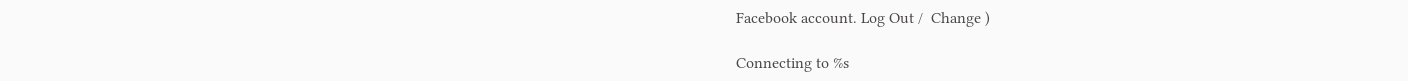Facebook account. Log Out /  Change )

Connecting to %s